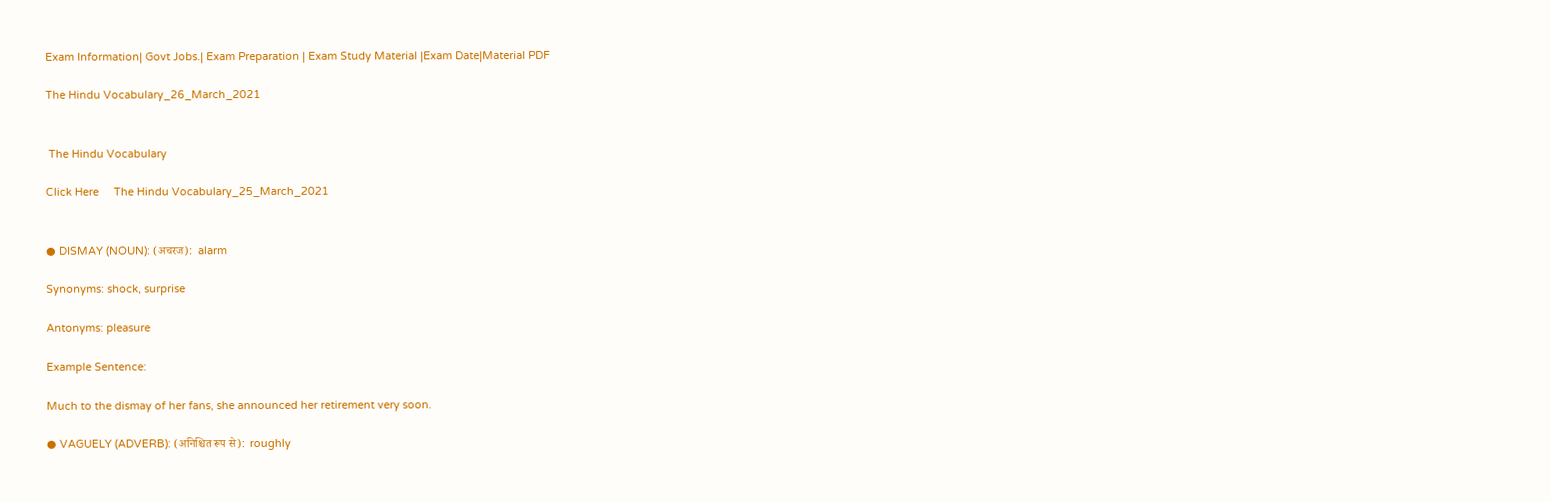Exam Information| Govt Jobs.| Exam Preparation | Exam Study Material |Exam Date|Material PDF

The Hindu Vocabulary_26_March_2021


 The Hindu Vocabulary

Click Here     The Hindu Vocabulary_25_March_2021


● DISMAY (NOUN): (अचरज):  alarm

Synonyms: shock, surprise

Antonyms: pleasure

Example Sentence:

Much to the dismay of her fans, she announced her retirement very soon.

● VAGUELY (ADVERB): (अनिश्चित रूप से):  roughly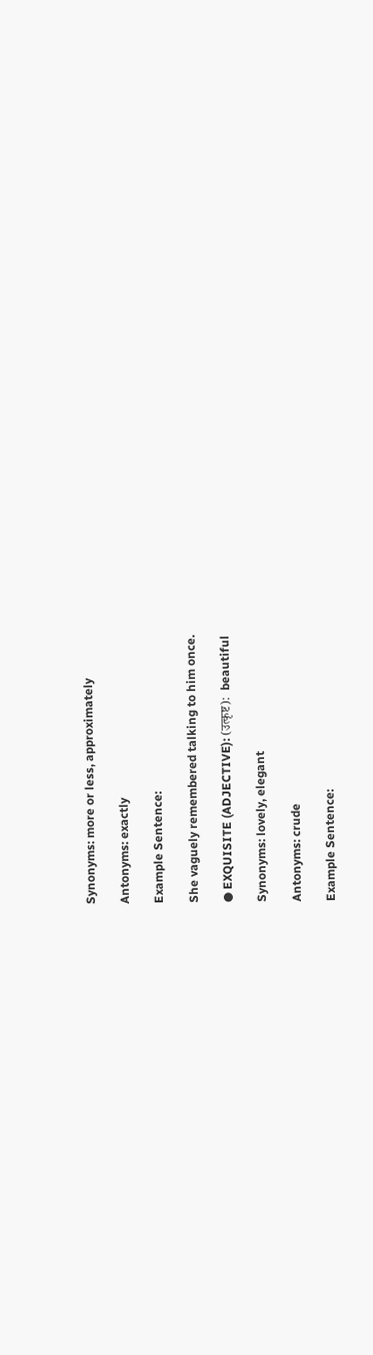Synonyms: more or less, approximately

Antonyms: exactly

Example Sentence:

She vaguely remembered talking to him once.

● EXQUISITE (ADJECTIVE): (उत्कृष्ट):  beautiful

Synonyms: lovely, elegant

Antonyms: crude

Example Sentence: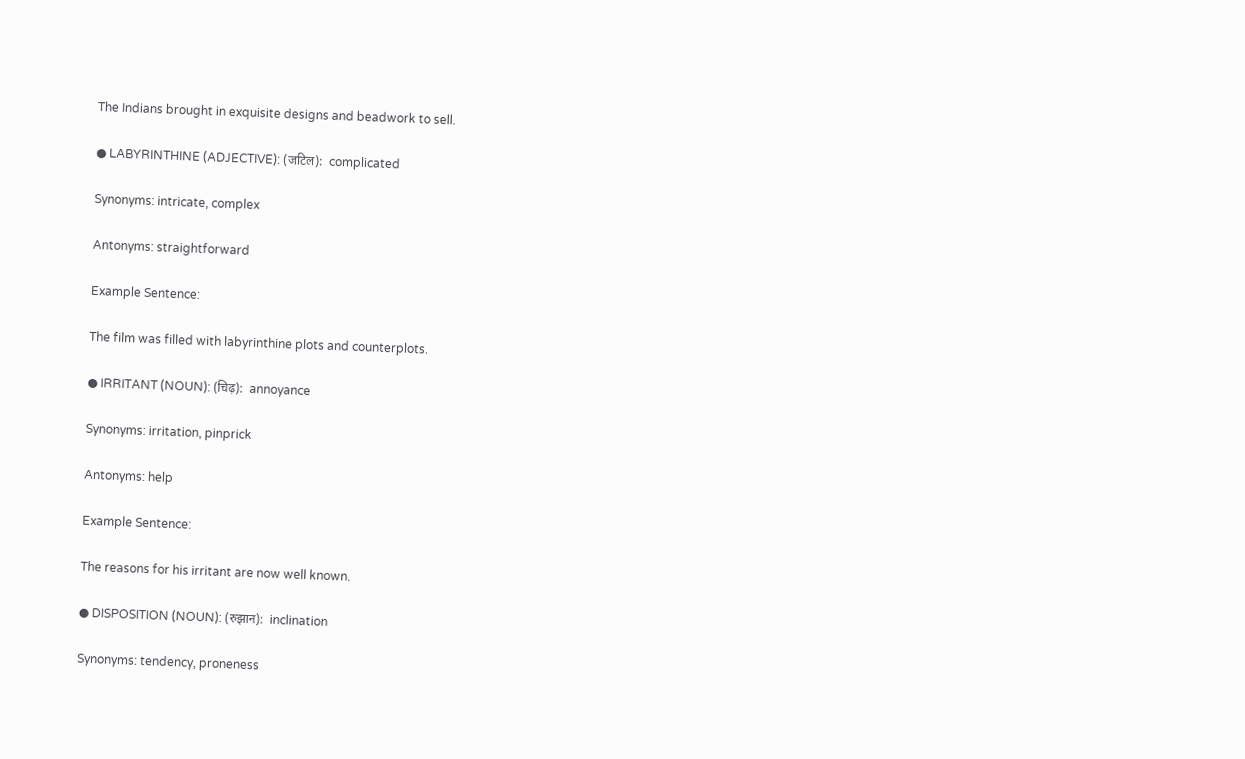The Indians brought in exquisite designs and beadwork to sell.

● LABYRINTHINE (ADJECTIVE): (जटिल):  complicated

Synonyms: intricate, complex

Antonyms: straightforward

Example Sentence:

The film was filled with labyrinthine plots and counterplots.

● IRRITANT (NOUN): (चिढ़):  annoyance

Synonyms: irritation, pinprick

Antonyms: help

Example Sentence:

The reasons for his irritant are now well known.

● DISPOSITION (NOUN): (रुझान):  inclination

Synonyms: tendency, proneness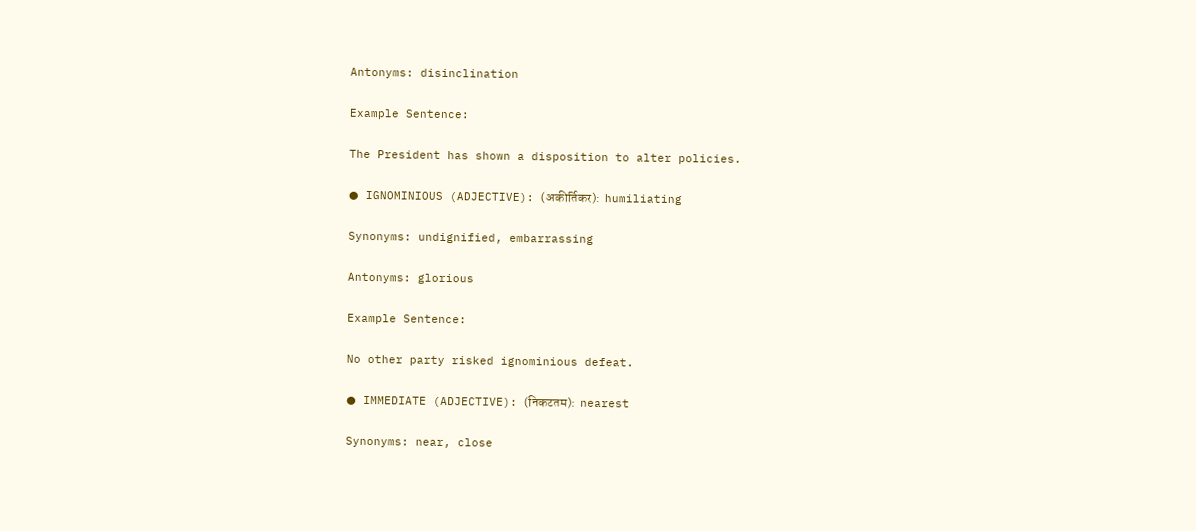Antonyms: disinclination

Example Sentence:

The President has shown a disposition to alter policies.

● IGNOMINIOUS (ADJECTIVE): (अकीर्तिकर):  humiliating

Synonyms: undignified, embarrassing

Antonyms: glorious

Example Sentence:

No other party risked ignominious defeat.

● IMMEDIATE (ADJECTIVE): (निकटतम):  nearest

Synonyms: near, close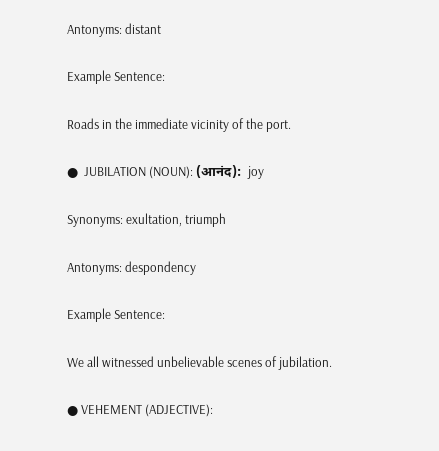Antonyms: distant

Example Sentence:

Roads in the immediate vicinity of the port.

●  JUBILATION (NOUN): (आनंद):  joy

Synonyms: exultation, triumph

Antonyms: despondency

Example Sentence:

We all witnessed unbelievable scenes of jubilation.

● VEHEMENT (ADJECTIVE):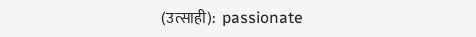(उत्साही):  passionate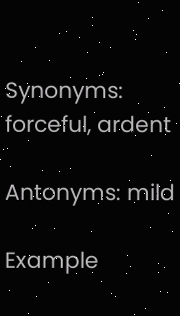Synonyms: forceful, ardent

Antonyms: mild

Example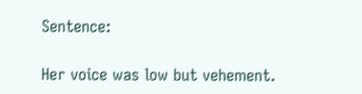Sentence:

Her voice was low but vehement.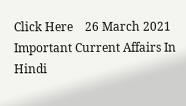Click Here    26 March 2021 Important Current Affairs In Hindi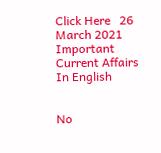Click Here   26 March 2021 Important Current Affairs In English


No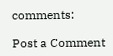comments:

Post a Comment